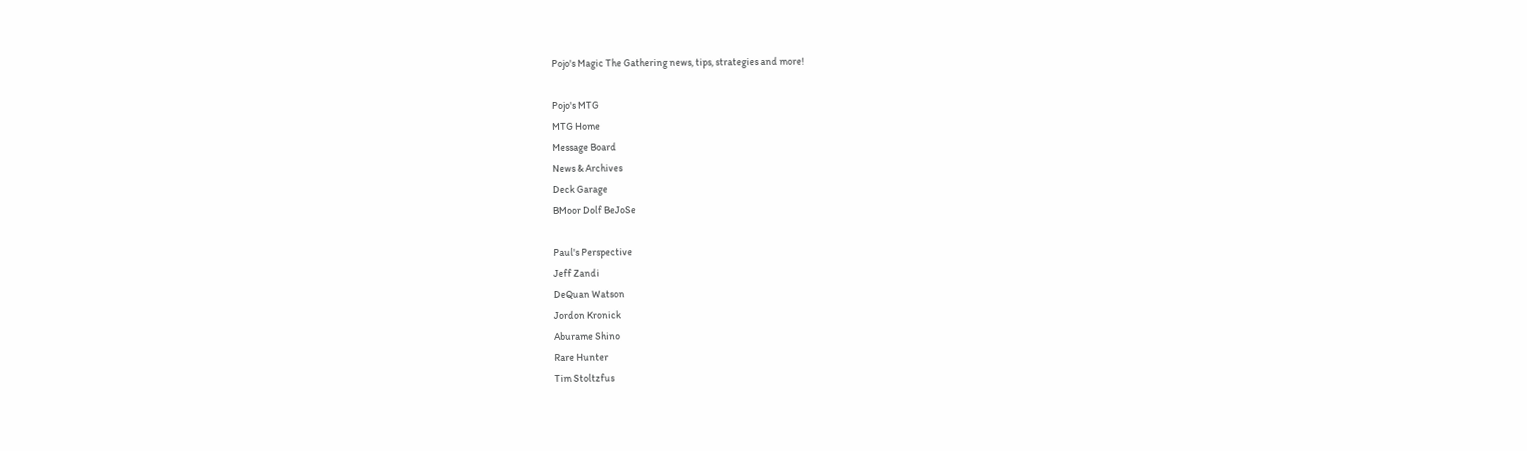Pojo's Magic The Gathering news, tips, strategies and more!

Pojo's MTG
MTG Home
Message Board
News & Archives
Deck Garage
BMoor Dolf BeJoSe

Paul's Perspective
Jeff Zandi
DeQuan Watson
Jordon Kronick
Aburame Shino
Rare Hunter
Tim Stoltzfus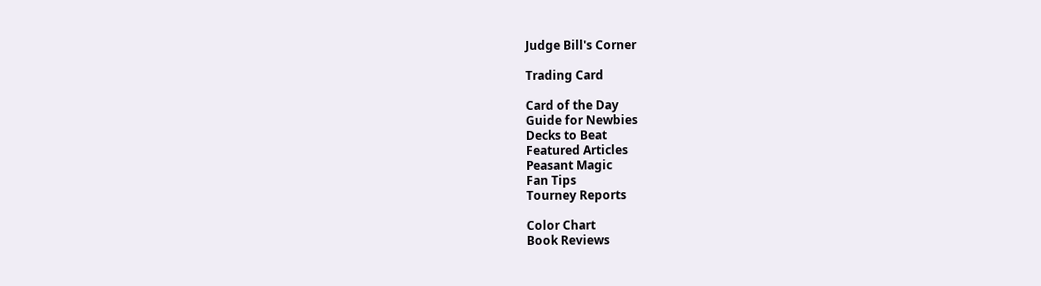Judge Bill's Corner

Trading Card

Card of the Day
Guide for Newbies
Decks to Beat
Featured Articles
Peasant Magic
Fan Tips
Tourney Reports

Color Chart
Book Reviews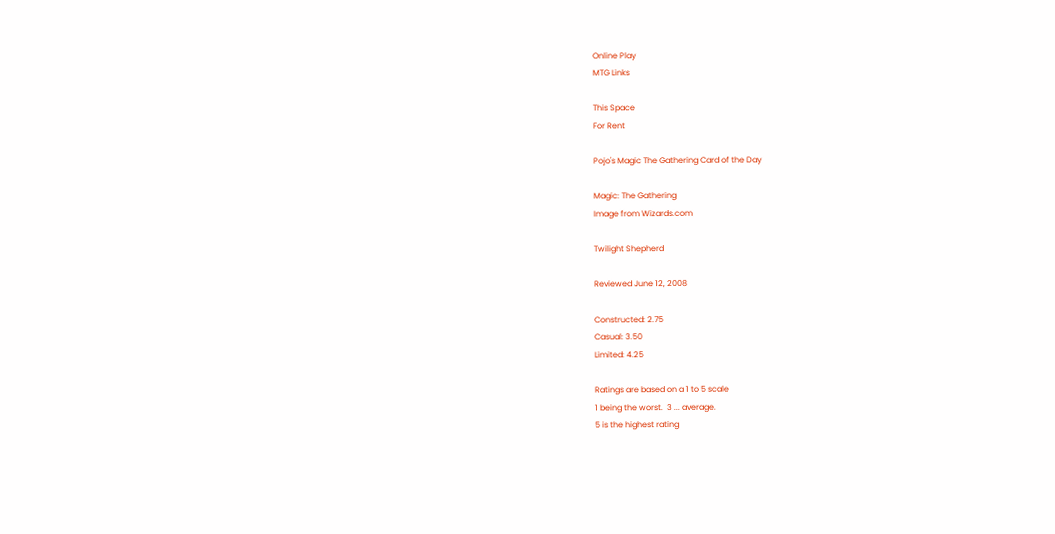Online Play
MTG Links

This Space
For Rent

Pojo's Magic The Gathering Card of the Day

Magic: The Gathering
Image from Wizards.com

Twilight Shepherd

Reviewed June 12, 2008

Constructed: 2.75
Casual: 3.50
Limited: 4.25

Ratings are based on a 1 to 5 scale
1 being the worst.  3 ... average.
5 is the highest rating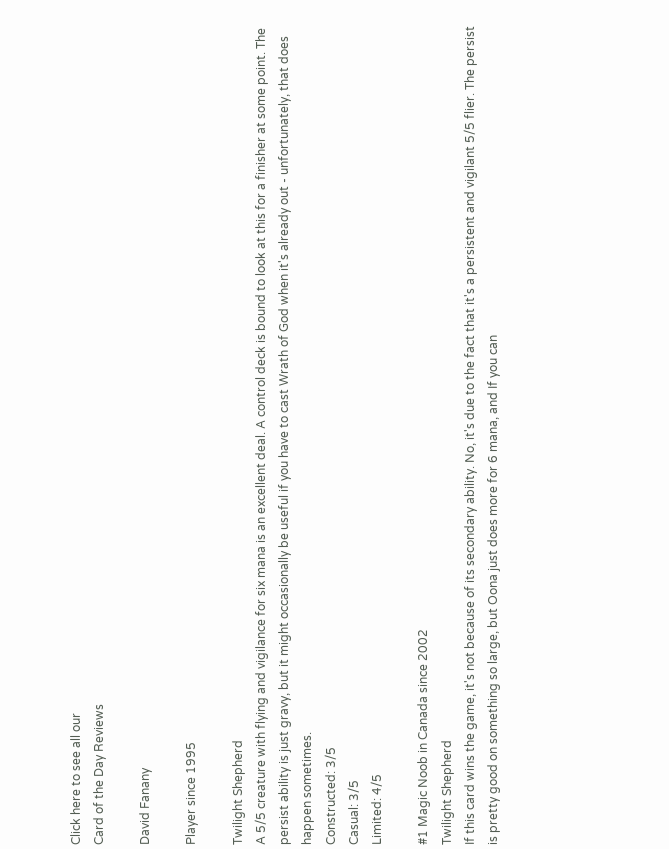Click here to see all our
Card of the Day Reviews

David Fanany

Player since 1995

Twilight Shepherd
A 5/5 creature with flying and vigilance for six mana is an excellent deal. A control deck is bound to look at this for a finisher at some point. The persist ability is just gravy, but it might occasionally be useful if you have to cast Wrath of God when it's already out - unfortunately, that does happen sometimes.
Constructed: 3/5
Casual: 3/5
Limited: 4/5

#1 Magic Noob in Canada since 2002
Twilight Shepherd
If this card wins the game, it's not because of its secondary ability. No, it's due to the fact that it's a persistent and vigilant 5/5 flier. The persist is pretty good on something so large, but Oona just does more for 6 mana, and If you can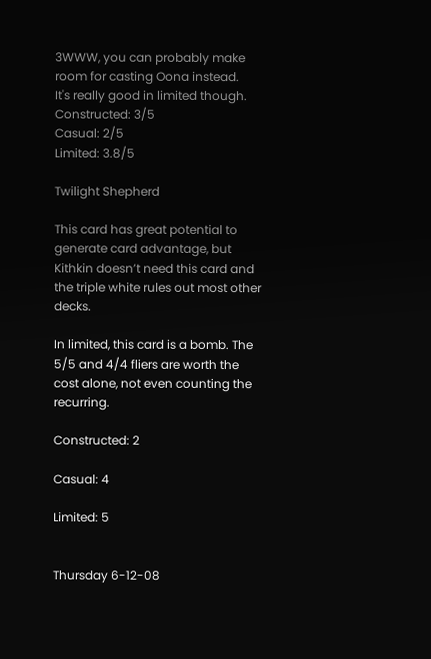3WWW, you can probably make room for casting Oona instead.
It's really good in limited though.
Constructed: 3/5
Casual: 2/5
Limited: 3.8/5

Twilight Shepherd

This card has great potential to generate card advantage, but Kithkin doesn’t need this card and the triple white rules out most other decks.

In limited, this card is a bomb. The 5/5 and 4/4 fliers are worth the cost alone, not even counting the recurring.

Constructed: 2

Casual: 4

Limited: 5


Thursday 6-12-08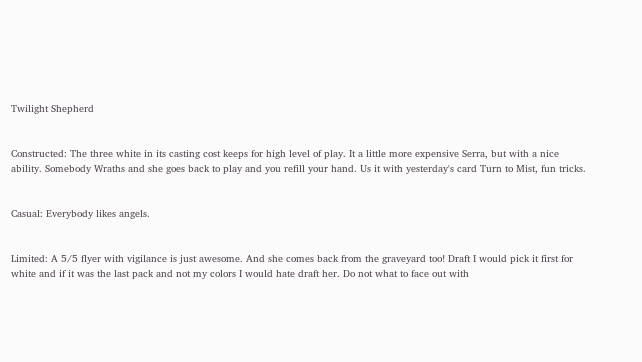Twilight Shepherd


Constructed: The three white in its casting cost keeps for high level of play. It a little more expensive Serra, but with a nice ability. Somebody Wraths and she goes back to play and you refill your hand. Us it with yesterday's card Turn to Mist, fun tricks.


Casual: Everybody likes angels.


Limited: A 5/5 flyer with vigilance is just awesome. And she comes back from the graveyard too! Draft I would pick it first for white and if it was the last pack and not my colors I would hate draft her. Do not what to face out with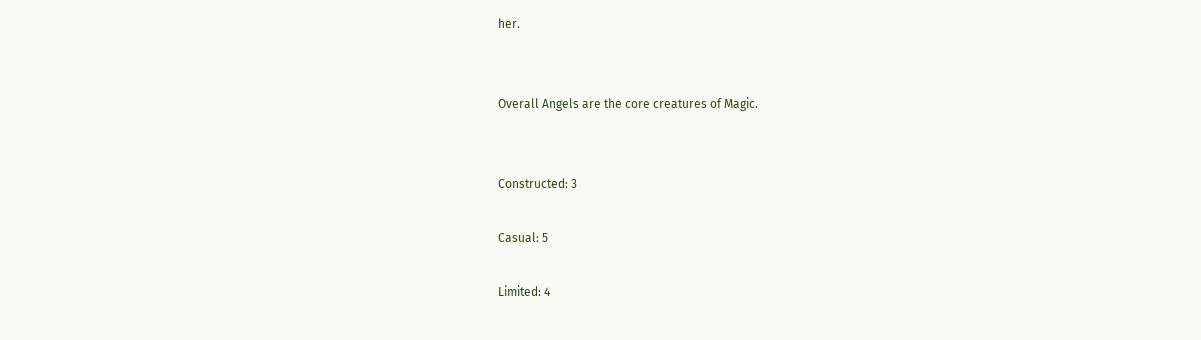her.


Overall Angels are the core creatures of Magic.


Constructed: 3

Casual: 5

Limited: 4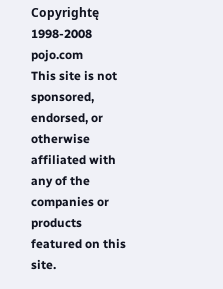Copyrightę 1998-2008 pojo.com
This site is not sponsored, endorsed, or otherwise affiliated with any of the companies or products featured on this site.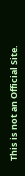This is not an Official Site.